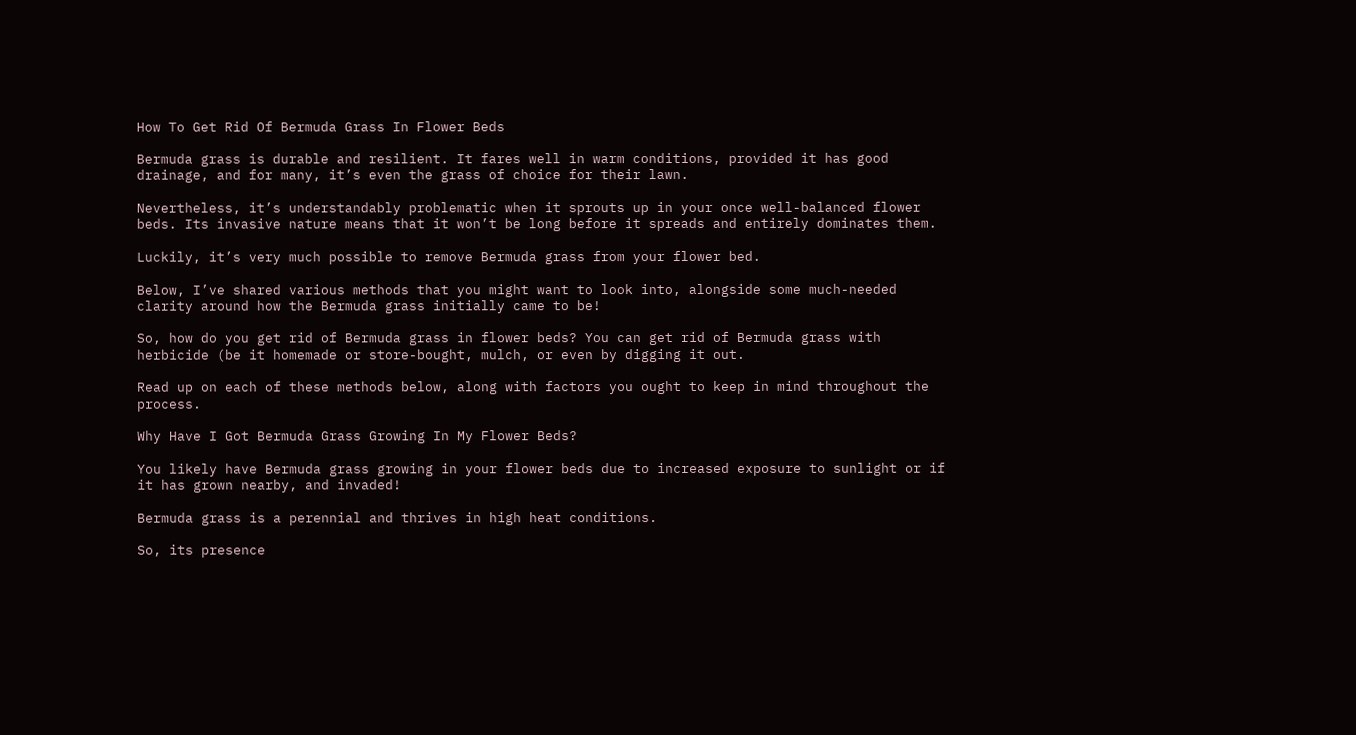How To Get Rid Of Bermuda Grass In Flower Beds

Bermuda grass is durable and resilient. It fares well in warm conditions, provided it has good drainage, and for many, it’s even the grass of choice for their lawn.

Nevertheless, it’s understandably problematic when it sprouts up in your once well-balanced flower beds. Its invasive nature means that it won’t be long before it spreads and entirely dominates them.

Luckily, it’s very much possible to remove Bermuda grass from your flower bed.

Below, I’ve shared various methods that you might want to look into, alongside some much-needed clarity around how the Bermuda grass initially came to be!

So, how do you get rid of Bermuda grass in flower beds? You can get rid of Bermuda grass with herbicide (be it homemade or store-bought, mulch, or even by digging it out.

Read up on each of these methods below, along with factors you ought to keep in mind throughout the process.

Why Have I Got Bermuda Grass Growing In My Flower Beds?

You likely have Bermuda grass growing in your flower beds due to increased exposure to sunlight or if it has grown nearby, and invaded!

Bermuda grass is a perennial and thrives in high heat conditions.

So, its presence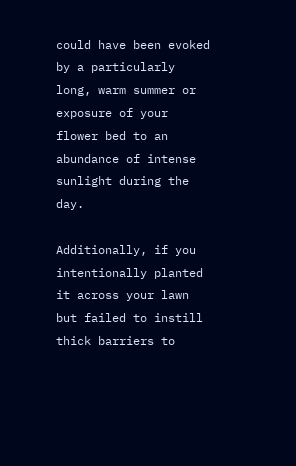could have been evoked by a particularly long, warm summer or exposure of your flower bed to an abundance of intense sunlight during the day.

Additionally, if you intentionally planted it across your lawn but failed to instill thick barriers to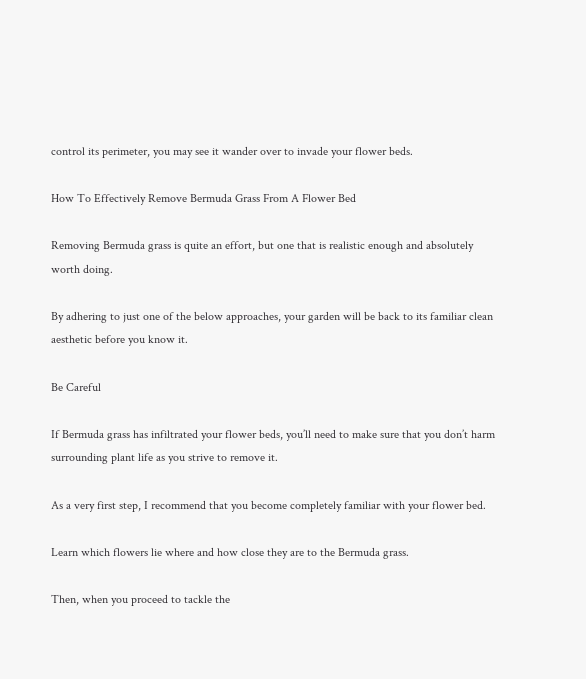control its perimeter, you may see it wander over to invade your flower beds.

How To Effectively Remove Bermuda Grass From A Flower Bed

Removing Bermuda grass is quite an effort, but one that is realistic enough and absolutely worth doing.

By adhering to just one of the below approaches, your garden will be back to its familiar clean aesthetic before you know it.

Be Careful

If Bermuda grass has infiltrated your flower beds, you’ll need to make sure that you don’t harm surrounding plant life as you strive to remove it.

As a very first step, I recommend that you become completely familiar with your flower bed.

Learn which flowers lie where and how close they are to the Bermuda grass.

Then, when you proceed to tackle the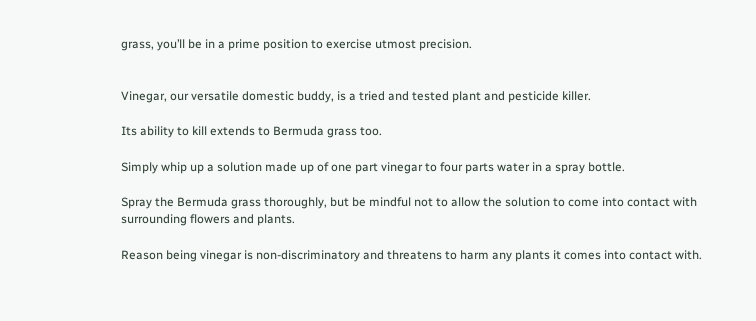grass, you’ll be in a prime position to exercise utmost precision.


Vinegar, our versatile domestic buddy, is a tried and tested plant and pesticide killer.

Its ability to kill extends to Bermuda grass too.

Simply whip up a solution made up of one part vinegar to four parts water in a spray bottle.

Spray the Bermuda grass thoroughly, but be mindful not to allow the solution to come into contact with surrounding flowers and plants.

Reason being vinegar is non-discriminatory and threatens to harm any plants it comes into contact with.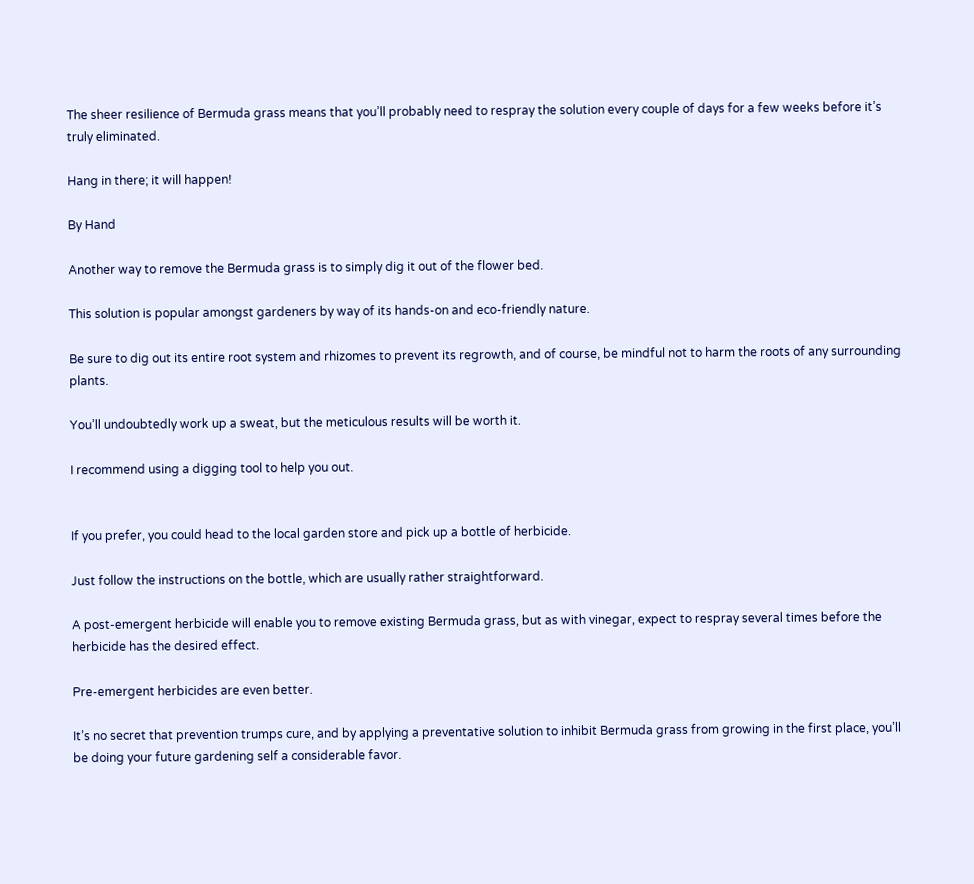The sheer resilience of Bermuda grass means that you’ll probably need to respray the solution every couple of days for a few weeks before it’s truly eliminated.

Hang in there; it will happen!

By Hand

Another way to remove the Bermuda grass is to simply dig it out of the flower bed.

This solution is popular amongst gardeners by way of its hands-on and eco-friendly nature.

Be sure to dig out its entire root system and rhizomes to prevent its regrowth, and of course, be mindful not to harm the roots of any surrounding plants.

You’ll undoubtedly work up a sweat, but the meticulous results will be worth it.

I recommend using a digging tool to help you out.


If you prefer, you could head to the local garden store and pick up a bottle of herbicide.

Just follow the instructions on the bottle, which are usually rather straightforward.

A post-emergent herbicide will enable you to remove existing Bermuda grass, but as with vinegar, expect to respray several times before the herbicide has the desired effect.

Pre-emergent herbicides are even better.

It’s no secret that prevention trumps cure, and by applying a preventative solution to inhibit Bermuda grass from growing in the first place, you’ll be doing your future gardening self a considerable favor.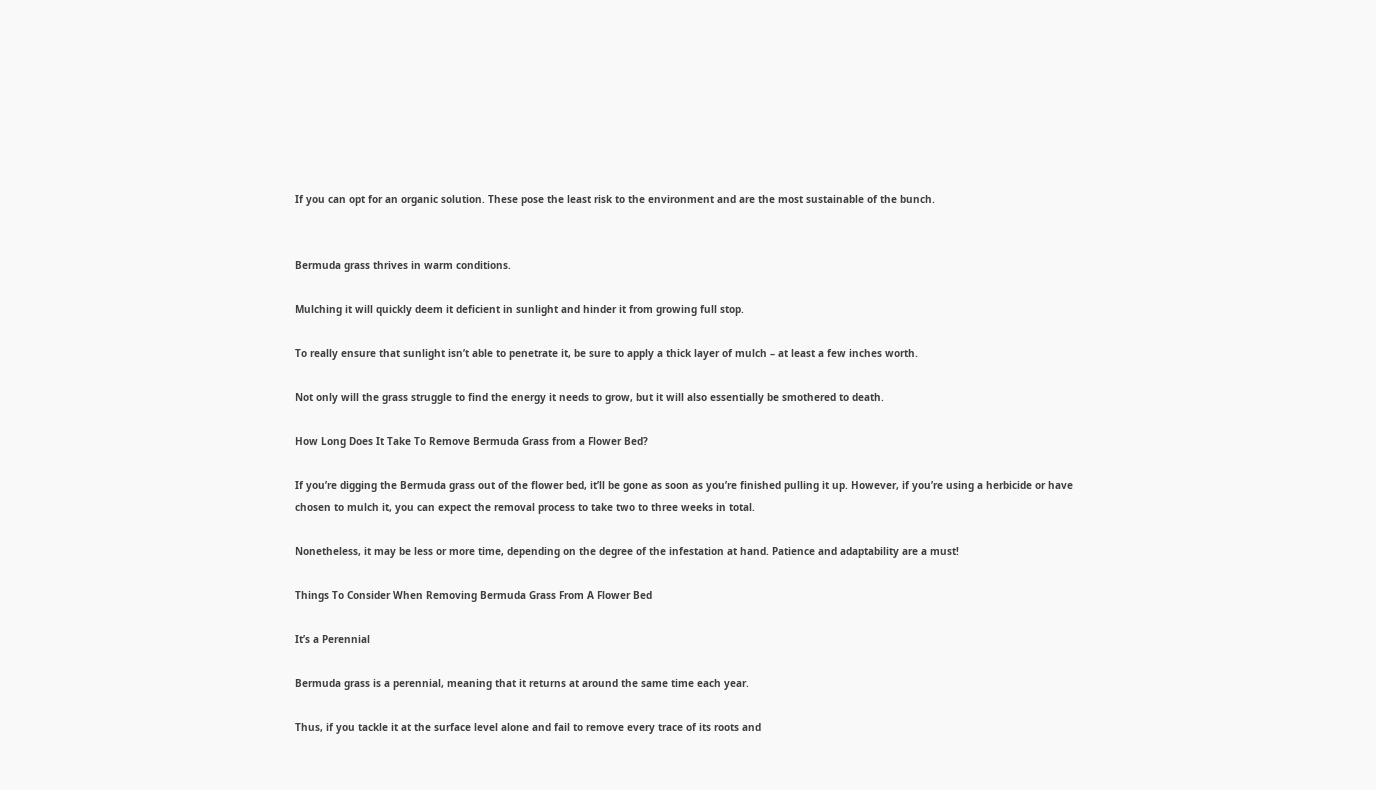If you can opt for an organic solution. These pose the least risk to the environment and are the most sustainable of the bunch.


Bermuda grass thrives in warm conditions.

Mulching it will quickly deem it deficient in sunlight and hinder it from growing full stop.

To really ensure that sunlight isn’t able to penetrate it, be sure to apply a thick layer of mulch – at least a few inches worth.

Not only will the grass struggle to find the energy it needs to grow, but it will also essentially be smothered to death.

How Long Does It Take To Remove Bermuda Grass from a Flower Bed?

If you’re digging the Bermuda grass out of the flower bed, it’ll be gone as soon as you’re finished pulling it up. However, if you’re using a herbicide or have chosen to mulch it, you can expect the removal process to take two to three weeks in total.

Nonetheless, it may be less or more time, depending on the degree of the infestation at hand. Patience and adaptability are a must!

Things To Consider When Removing Bermuda Grass From A Flower Bed

It’s a Perennial

Bermuda grass is a perennial, meaning that it returns at around the same time each year.

Thus, if you tackle it at the surface level alone and fail to remove every trace of its roots and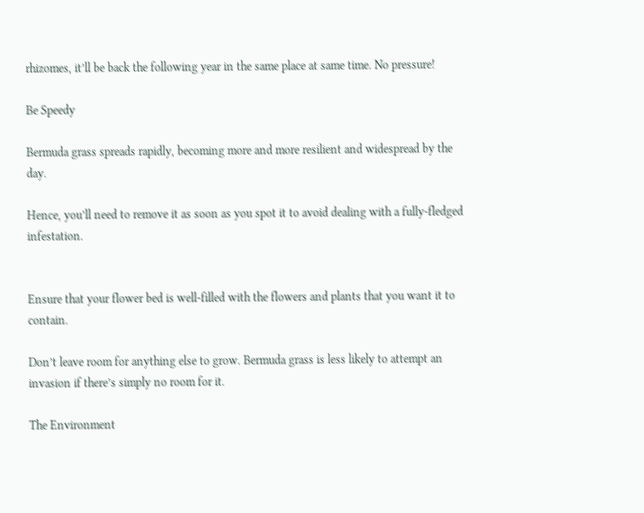rhizomes, it’ll be back the following year in the same place at same time. No pressure!

Be Speedy

Bermuda grass spreads rapidly, becoming more and more resilient and widespread by the day.

Hence, you’ll need to remove it as soon as you spot it to avoid dealing with a fully-fledged infestation.


Ensure that your flower bed is well-filled with the flowers and plants that you want it to contain.

Don’t leave room for anything else to grow. Bermuda grass is less likely to attempt an invasion if there’s simply no room for it.

The Environment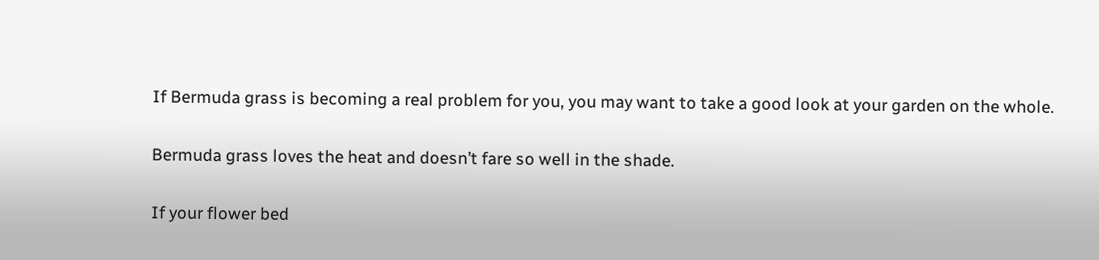If Bermuda grass is becoming a real problem for you, you may want to take a good look at your garden on the whole.

Bermuda grass loves the heat and doesn’t fare so well in the shade.

If your flower bed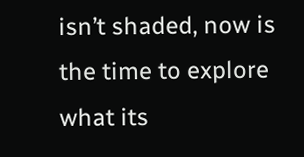isn’t shaded, now is the time to explore what its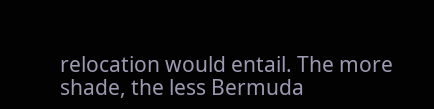relocation would entail. The more shade, the less Bermuda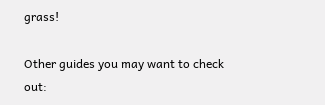grass!

Other guides you may want to check out: